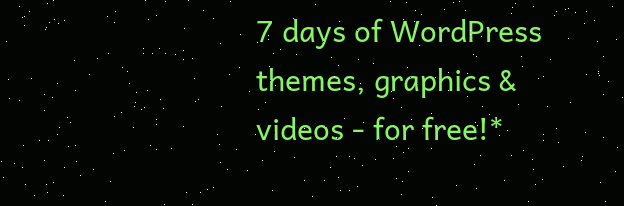7 days of WordPress themes, graphics & videos - for free!*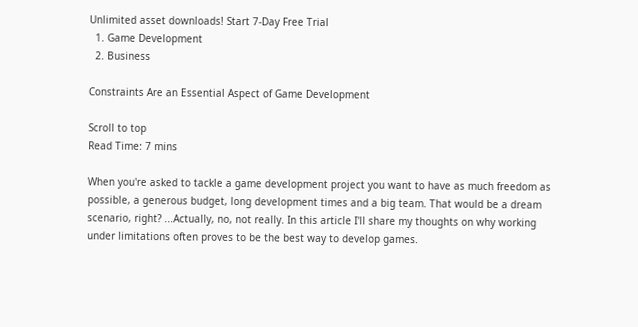Unlimited asset downloads! Start 7-Day Free Trial
  1. Game Development
  2. Business

Constraints Are an Essential Aspect of Game Development

Scroll to top
Read Time: 7 mins

When you're asked to tackle a game development project you want to have as much freedom as possible, a generous budget, long development times and a big team. That would be a dream scenario, right? ...Actually, no, not really. In this article I'll share my thoughts on why working under limitations often proves to be the best way to develop games.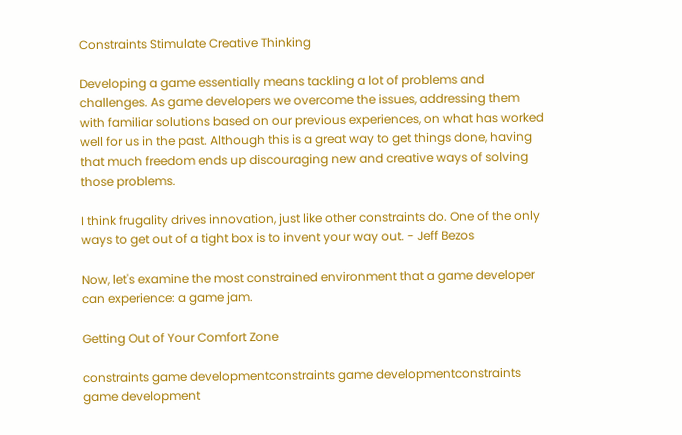Constraints Stimulate Creative Thinking

Developing a game essentially means tackling a lot of problems and challenges. As game developers we overcome the issues, addressing them with familiar solutions based on our previous experiences, on what has worked well for us in the past. Although this is a great way to get things done, having that much freedom ends up discouraging new and creative ways of solving those problems.

I think frugality drives innovation, just like other constraints do. One of the only ways to get out of a tight box is to invent your way out. - Jeff Bezos

Now, let's examine the most constrained environment that a game developer can experience: a game jam.

Getting Out of Your Comfort Zone

constraints game developmentconstraints game developmentconstraints game development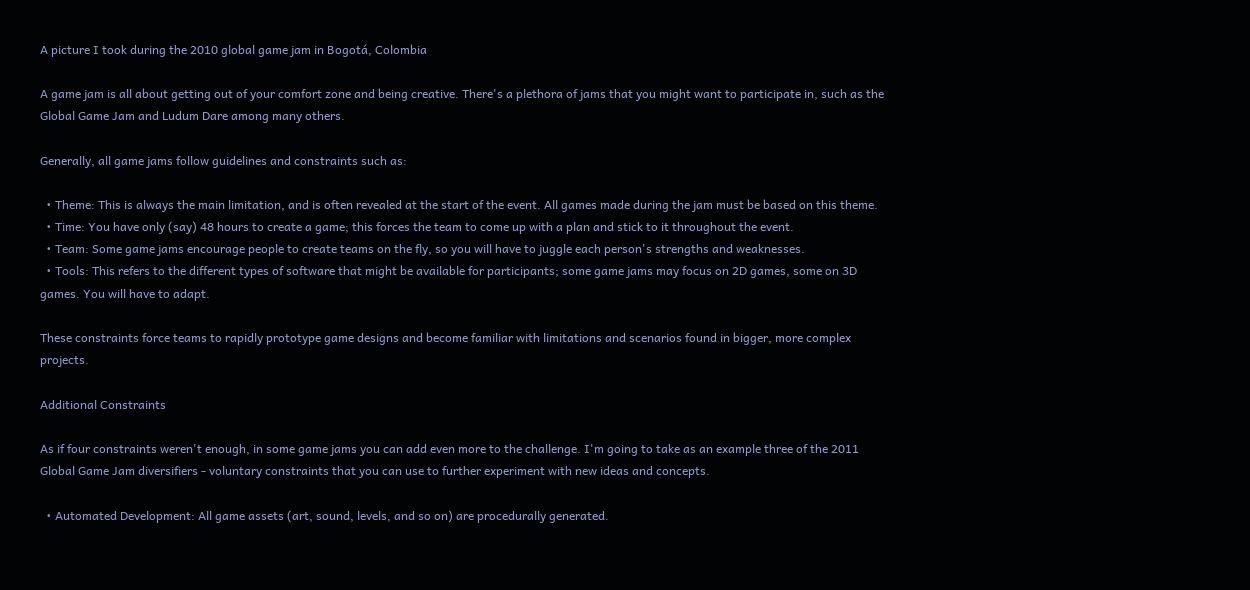A picture I took during the 2010 global game jam in Bogotá, Colombia

A game jam is all about getting out of your comfort zone and being creative. There's a plethora of jams that you might want to participate in, such as the Global Game Jam and Ludum Dare among many others.

Generally, all game jams follow guidelines and constraints such as:

  • Theme: This is always the main limitation, and is often revealed at the start of the event. All games made during the jam must be based on this theme.
  • Time: You have only (say) 48 hours to create a game; this forces the team to come up with a plan and stick to it throughout the event.
  • Team: Some game jams encourage people to create teams on the fly, so you will have to juggle each person's strengths and weaknesses.
  • Tools: This refers to the different types of software that might be available for participants; some game jams may focus on 2D games, some on 3D games. You will have to adapt.

These constraints force teams to rapidly prototype game designs and become familiar with limitations and scenarios found in bigger, more complex projects.

Additional Constraints

As if four constraints weren't enough, in some game jams you can add even more to the challenge. I'm going to take as an example three of the 2011 Global Game Jam diversifiers - voluntary constraints that you can use to further experiment with new ideas and concepts.

  • Automated Development: All game assets (art, sound, levels, and so on) are procedurally generated.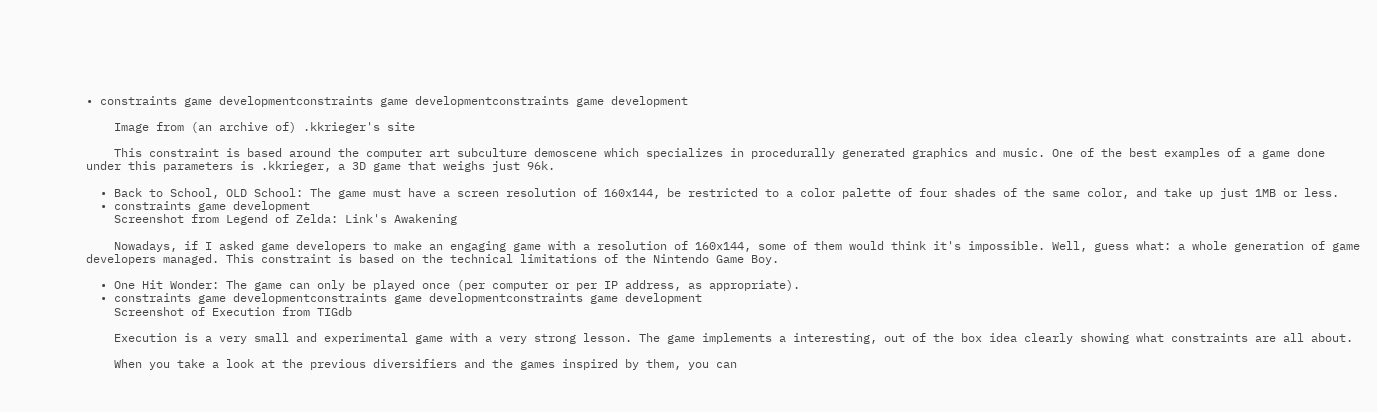• constraints game developmentconstraints game developmentconstraints game development

    Image from (an archive of) .kkrieger's site

    This constraint is based around the computer art subculture demoscene which specializes in procedurally generated graphics and music. One of the best examples of a game done under this parameters is .kkrieger, a 3D game that weighs just 96k.

  • Back to School, OLD School: The game must have a screen resolution of 160x144, be restricted to a color palette of four shades of the same color, and take up just 1MB or less.
  • constraints game development
    Screenshot from Legend of Zelda: Link's Awakening

    Nowadays, if I asked game developers to make an engaging game with a resolution of 160x144, some of them would think it's impossible. Well, guess what: a whole generation of game developers managed. This constraint is based on the technical limitations of the Nintendo Game Boy.

  • One Hit Wonder: The game can only be played once (per computer or per IP address, as appropriate).
  • constraints game developmentconstraints game developmentconstraints game development
    Screenshot of Execution from TIGdb

    Execution is a very small and experimental game with a very strong lesson. The game implements a interesting, out of the box idea clearly showing what constraints are all about.

    When you take a look at the previous diversifiers and the games inspired by them, you can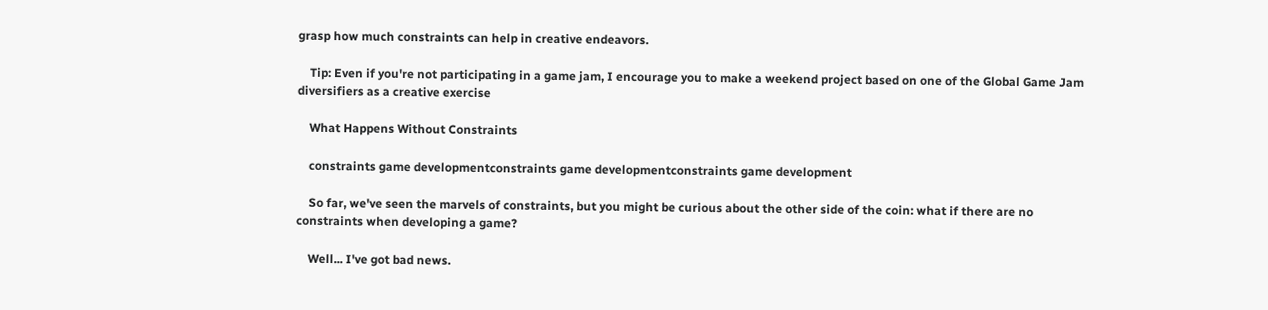grasp how much constraints can help in creative endeavors.

    Tip: Even if you're not participating in a game jam, I encourage you to make a weekend project based on one of the Global Game Jam diversifiers as a creative exercise

    What Happens Without Constraints

    constraints game developmentconstraints game developmentconstraints game development

    So far, we've seen the marvels of constraints, but you might be curious about the other side of the coin: what if there are no constraints when developing a game?

    Well... I've got bad news.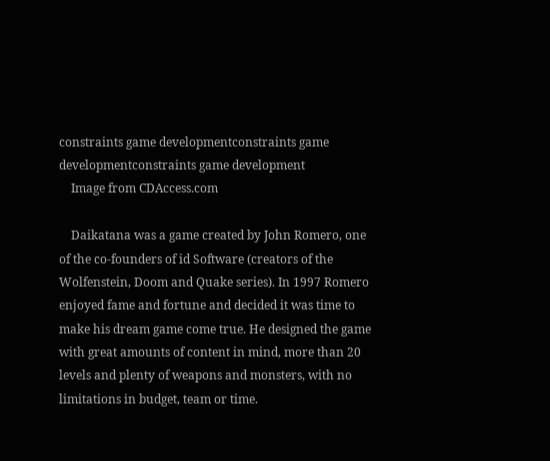constraints game developmentconstraints game developmentconstraints game development
    Image from CDAccess.com

    Daikatana was a game created by John Romero, one of the co-founders of id Software (creators of the Wolfenstein, Doom and Quake series). In 1997 Romero enjoyed fame and fortune and decided it was time to make his dream game come true. He designed the game with great amounts of content in mind, more than 20 levels and plenty of weapons and monsters, with no limitations in budget, team or time.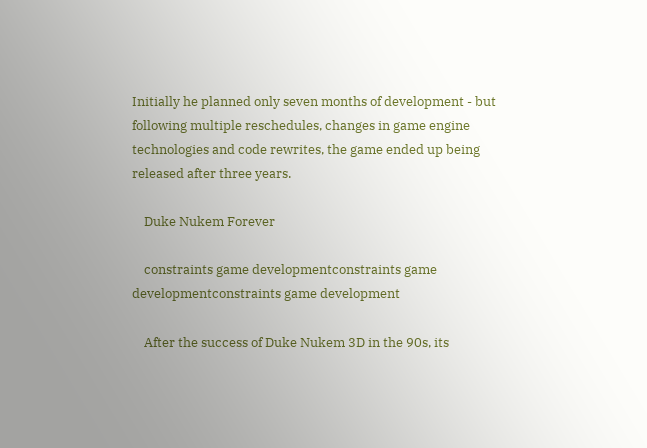Initially he planned only seven months of development - but following multiple reschedules, changes in game engine technologies and code rewrites, the game ended up being released after three years.

    Duke Nukem Forever

    constraints game developmentconstraints game developmentconstraints game development

    After the success of Duke Nukem 3D in the 90s, its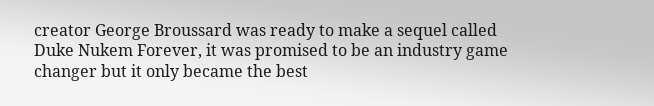creator George Broussard was ready to make a sequel called Duke Nukem Forever, it was promised to be an industry game changer but it only became the best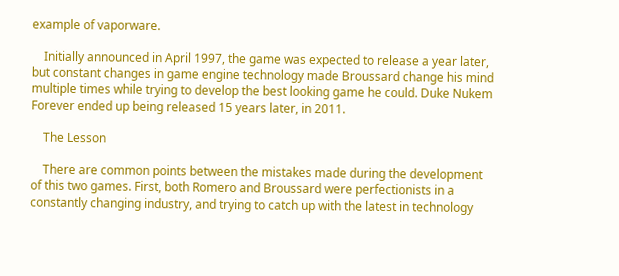example of vaporware.

    Initially announced in April 1997, the game was expected to release a year later, but constant changes in game engine technology made Broussard change his mind multiple times while trying to develop the best looking game he could. Duke Nukem Forever ended up being released 15 years later, in 2011.

    The Lesson

    There are common points between the mistakes made during the development of this two games. First, both Romero and Broussard were perfectionists in a constantly changing industry, and trying to catch up with the latest in technology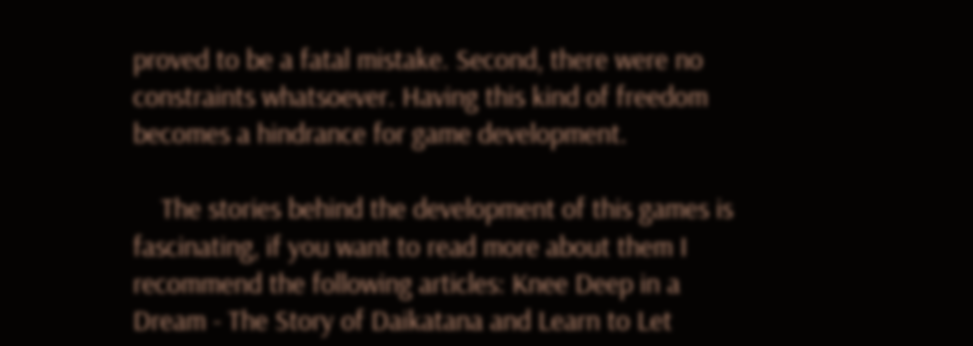proved to be a fatal mistake. Second, there were no constraints whatsoever. Having this kind of freedom becomes a hindrance for game development.

    The stories behind the development of this games is fascinating, if you want to read more about them I recommend the following articles: Knee Deep in a Dream - The Story of Daikatana and Learn to Let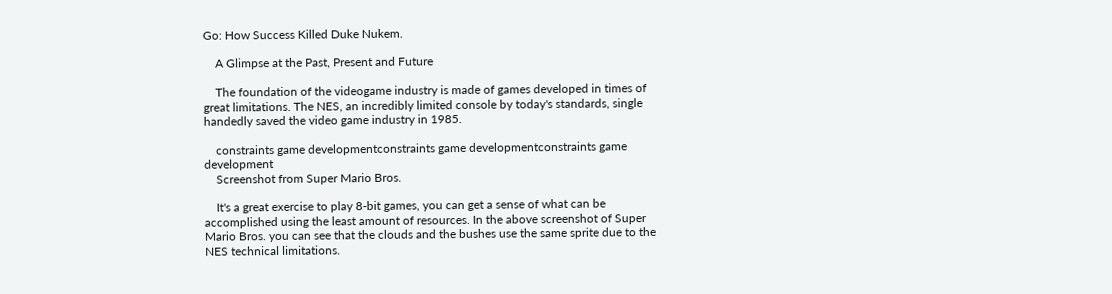Go: How Success Killed Duke Nukem.

    A Glimpse at the Past, Present and Future

    The foundation of the videogame industry is made of games developed in times of great limitations. The NES, an incredibly limited console by today's standards, single handedly saved the video game industry in 1985.

    constraints game developmentconstraints game developmentconstraints game development
    Screenshot from Super Mario Bros.

    It's a great exercise to play 8-bit games, you can get a sense of what can be accomplished using the least amount of resources. In the above screenshot of Super Mario Bros. you can see that the clouds and the bushes use the same sprite due to the NES technical limitations.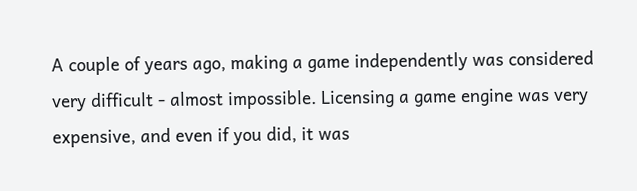A couple of years ago, making a game independently was considered very difficult - almost impossible. Licensing a game engine was very expensive, and even if you did, it was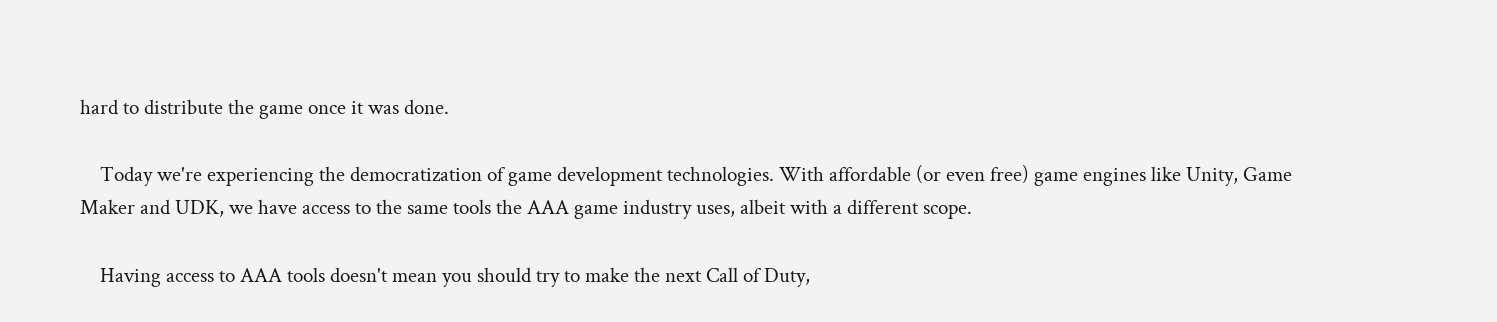hard to distribute the game once it was done.

    Today we're experiencing the democratization of game development technologies. With affordable (or even free) game engines like Unity, Game Maker and UDK, we have access to the same tools the AAA game industry uses, albeit with a different scope.

    Having access to AAA tools doesn't mean you should try to make the next Call of Duty,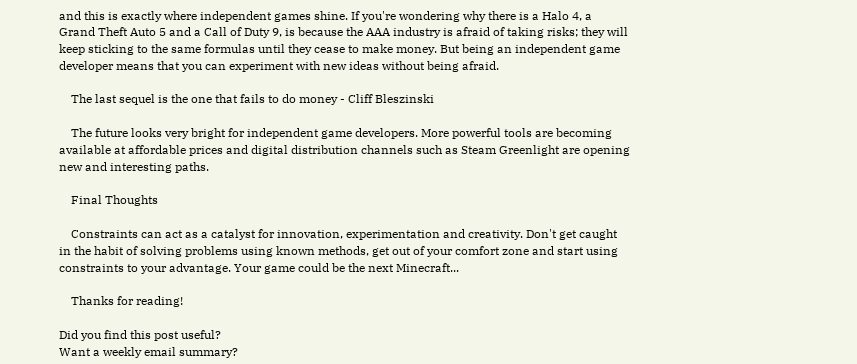and this is exactly where independent games shine. If you're wondering why there is a Halo 4, a Grand Theft Auto 5 and a Call of Duty 9, is because the AAA industry is afraid of taking risks; they will keep sticking to the same formulas until they cease to make money. But being an independent game developer means that you can experiment with new ideas without being afraid.

    The last sequel is the one that fails to do money - Cliff Bleszinski

    The future looks very bright for independent game developers. More powerful tools are becoming available at affordable prices and digital distribution channels such as Steam Greenlight are opening new and interesting paths.

    Final Thoughts

    Constraints can act as a catalyst for innovation, experimentation and creativity. Don't get caught in the habit of solving problems using known methods, get out of your comfort zone and start using constraints to your advantage. Your game could be the next Minecraft...

    Thanks for reading!

Did you find this post useful?
Want a weekly email summary?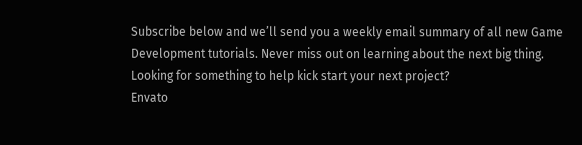Subscribe below and we’ll send you a weekly email summary of all new Game Development tutorials. Never miss out on learning about the next big thing.
Looking for something to help kick start your next project?
Envato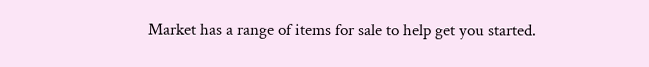Market has a range of items for sale to help get you started.